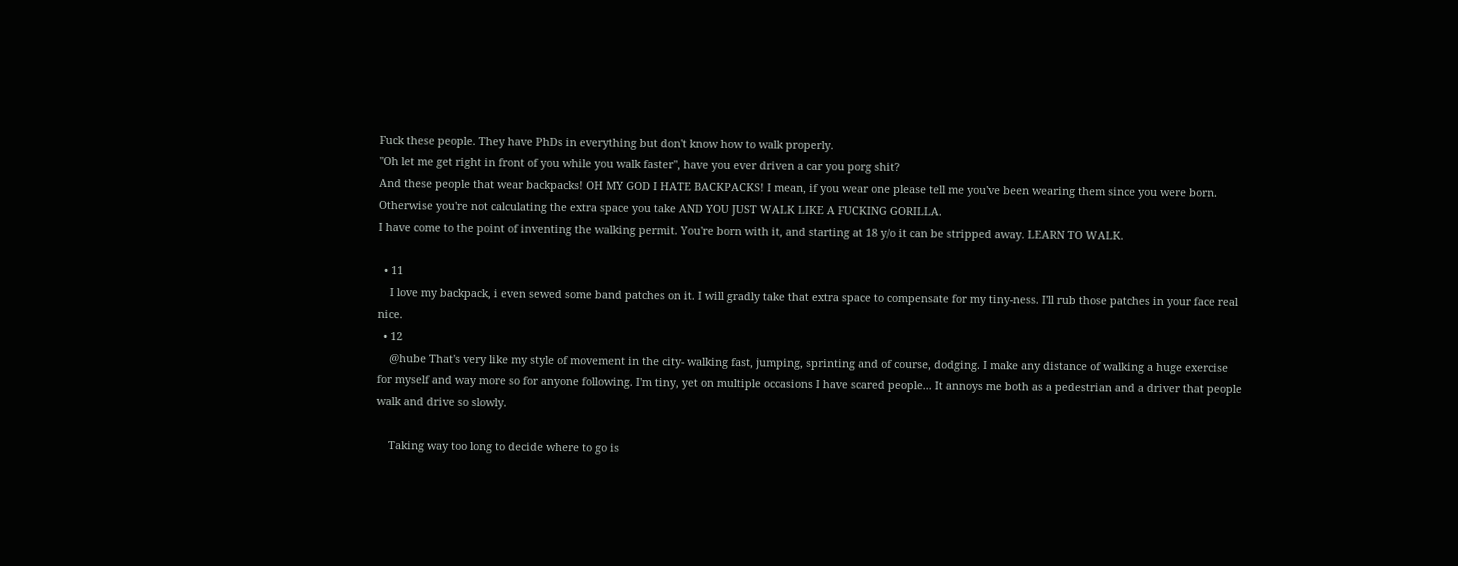Fuck these people. They have PhDs in everything but don't know how to walk properly.
"Oh let me get right in front of you while you walk faster", have you ever driven a car you porg shit?
And these people that wear backpacks! OH MY GOD I HATE BACKPACKS! I mean, if you wear one please tell me you've been wearing them since you were born. Otherwise you're not calculating the extra space you take AND YOU JUST WALK LIKE A FUCKING GORILLA.
I have come to the point of inventing the walking permit. You're born with it, and starting at 18 y/o it can be stripped away. LEARN TO WALK.

  • 11
    I love my backpack, i even sewed some band patches on it. I will gradly take that extra space to compensate for my tiny-ness. I'll rub those patches in your face real nice.
  • 12
    @hube That's very like my style of movement in the city- walking fast, jumping, sprinting and of course, dodging. I make any distance of walking a huge exercise for myself and way more so for anyone following. I'm tiny, yet on multiple occasions I have scared people... It annoys me both as a pedestrian and a driver that people walk and drive so slowly.

    Taking way too long to decide where to go is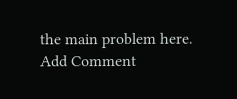the main problem here.
Add Comment